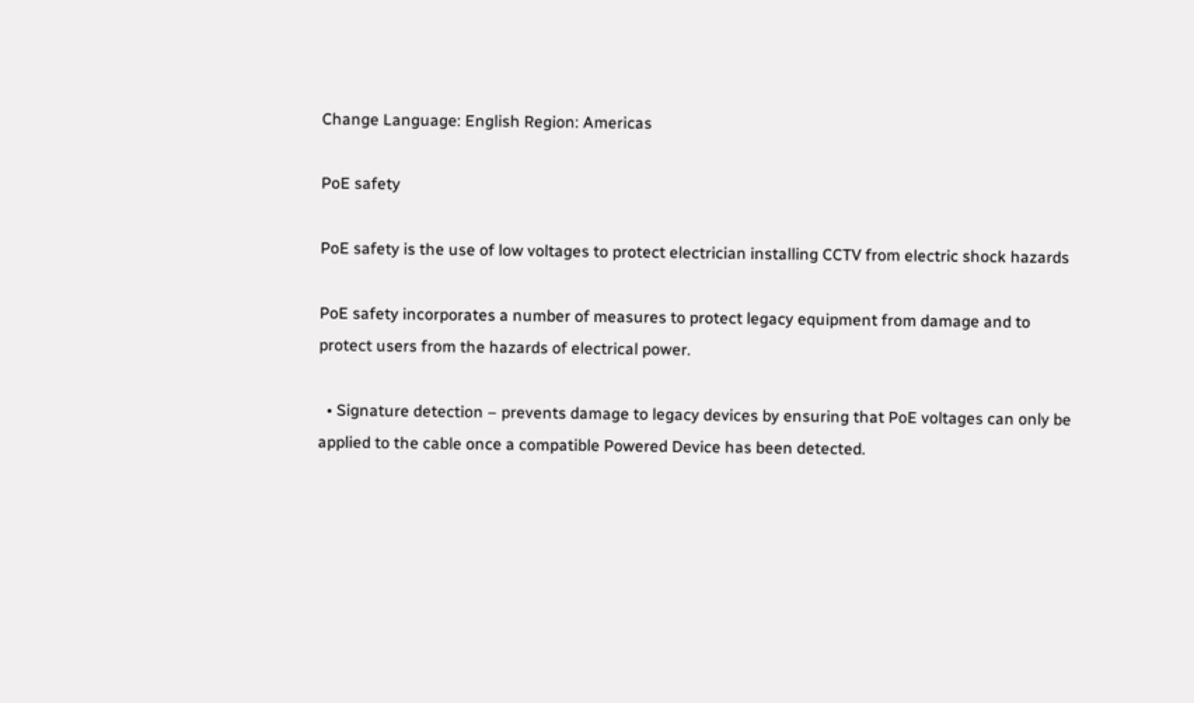Change Language: English Region: Americas

PoE safety

PoE safety is the use of low voltages to protect electrician installing CCTV from electric shock hazards

PoE safety incorporates a number of measures to protect legacy equipment from damage and to protect users from the hazards of electrical power.

  • Signature detection – prevents damage to legacy devices by ensuring that PoE voltages can only be applied to the cable once a compatible Powered Device has been detected.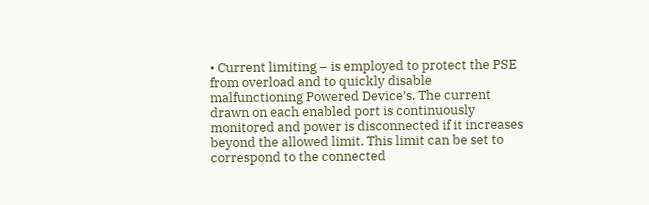• Current limiting – is employed to protect the PSE from overload and to quickly disable malfunctioning Powered Device’s. The current drawn on each enabled port is continuously monitored and power is disconnected if it increases beyond the allowed limit. This limit can be set to correspond to the connected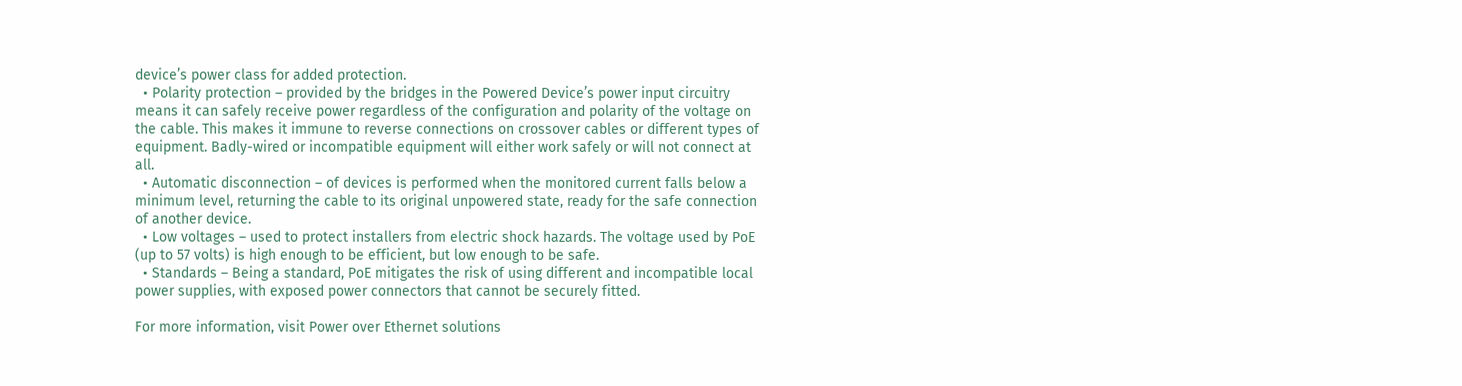device’s power class for added protection.
  • Polarity protection – provided by the bridges in the Powered Device’s power input circuitry means it can safely receive power regardless of the configuration and polarity of the voltage on the cable. This makes it immune to reverse connections on crossover cables or different types of equipment. Badly-wired or incompatible equipment will either work safely or will not connect at all.
  • Automatic disconnection – of devices is performed when the monitored current falls below a minimum level, returning the cable to its original unpowered state, ready for the safe connection of another device.
  • Low voltages – used to protect installers from electric shock hazards. The voltage used by PoE (up to 57 volts) is high enough to be efficient, but low enough to be safe.
  • Standards – Being a standard, PoE mitigates the risk of using different and incompatible local power supplies, with exposed power connectors that cannot be securely fitted.

For more information, visit Power over Ethernet solutions